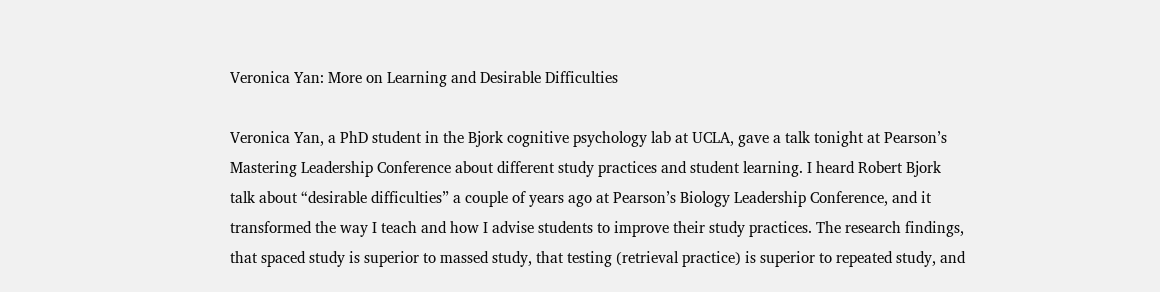Veronica Yan: More on Learning and Desirable Difficulties

Veronica Yan, a PhD student in the Bjork cognitive psychology lab at UCLA, gave a talk tonight at Pearson’s Mastering Leadership Conference about different study practices and student learning. I heard Robert Bjork talk about “desirable difficulties” a couple of years ago at Pearson’s Biology Leadership Conference, and it transformed the way I teach and how I advise students to improve their study practices. The research findings, that spaced study is superior to massed study, that testing (retrieval practice) is superior to repeated study, and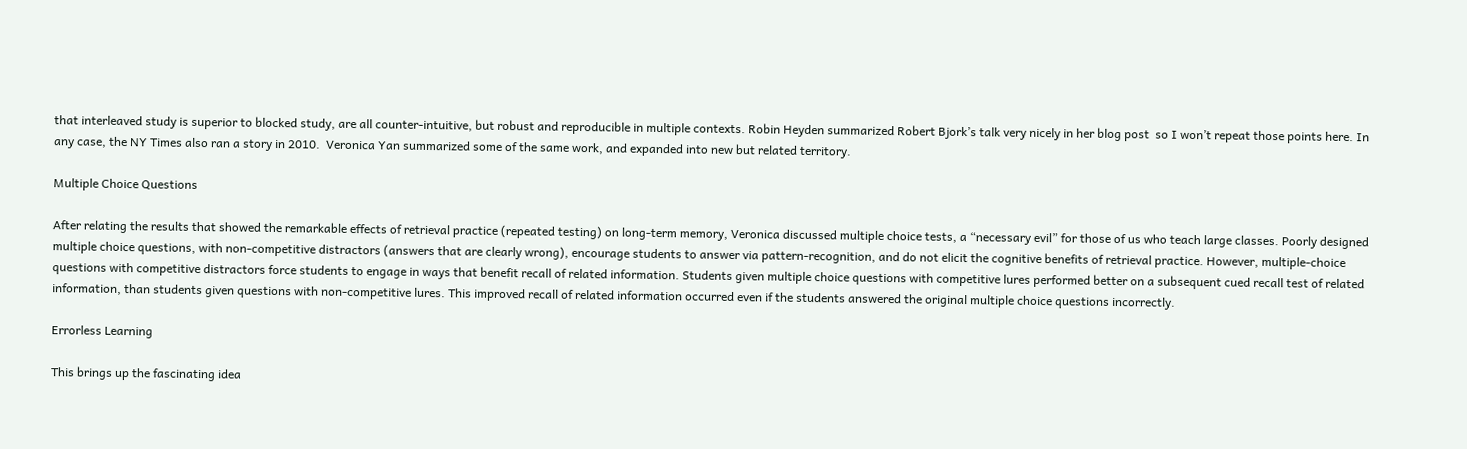that interleaved study is superior to blocked study, are all counter-intuitive, but robust and reproducible in multiple contexts. Robin Heyden summarized Robert Bjork’s talk very nicely in her blog post  so I won’t repeat those points here. In any case, the NY Times also ran a story in 2010.  Veronica Yan summarized some of the same work, and expanded into new but related territory.

Multiple Choice Questions

After relating the results that showed the remarkable effects of retrieval practice (repeated testing) on long-term memory, Veronica discussed multiple choice tests, a “necessary evil” for those of us who teach large classes. Poorly designed multiple choice questions, with non-competitive distractors (answers that are clearly wrong), encourage students to answer via pattern-recognition, and do not elicit the cognitive benefits of retrieval practice. However, multiple-choice questions with competitive distractors force students to engage in ways that benefit recall of related information. Students given multiple choice questions with competitive lures performed better on a subsequent cued recall test of related information, than students given questions with non-competitive lures. This improved recall of related information occurred even if the students answered the original multiple choice questions incorrectly.

Errorless Learning

This brings up the fascinating idea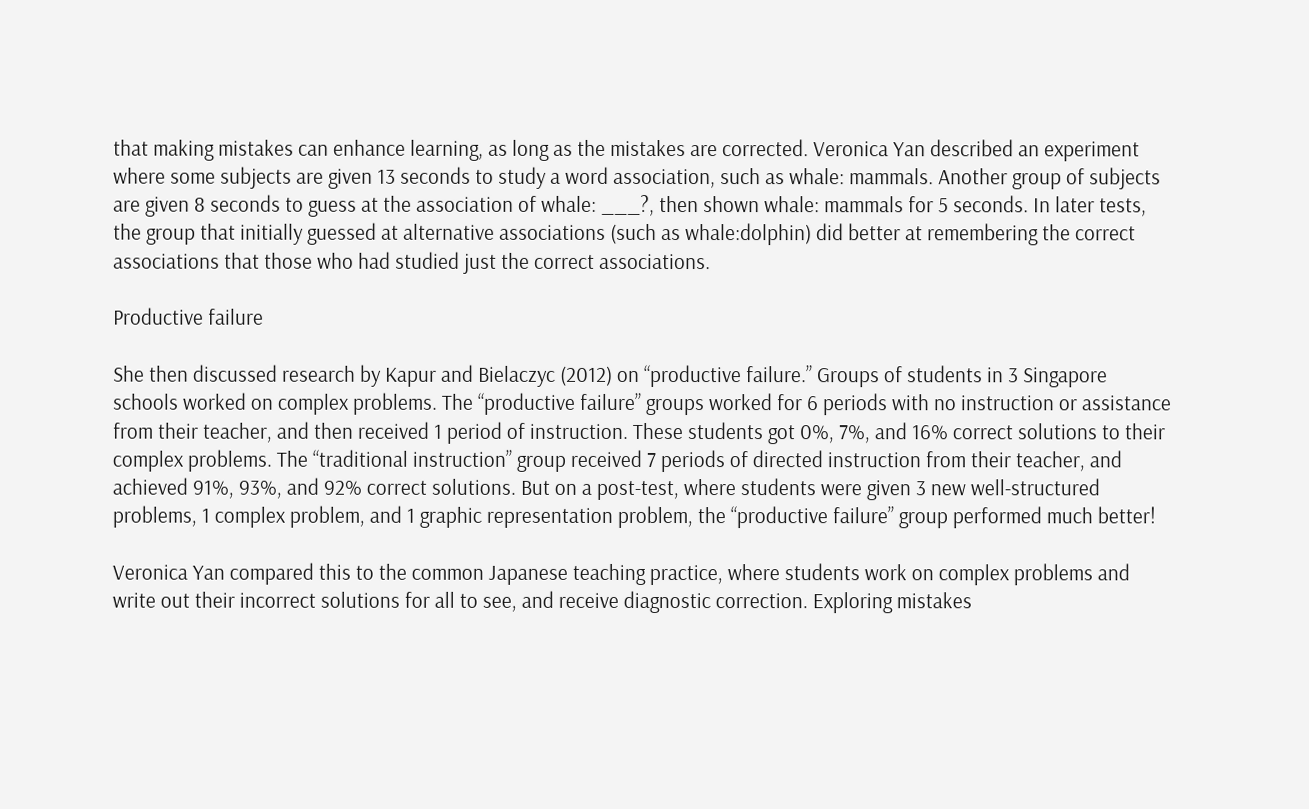that making mistakes can enhance learning, as long as the mistakes are corrected. Veronica Yan described an experiment where some subjects are given 13 seconds to study a word association, such as whale: mammals. Another group of subjects are given 8 seconds to guess at the association of whale: ___?, then shown whale: mammals for 5 seconds. In later tests, the group that initially guessed at alternative associations (such as whale:dolphin) did better at remembering the correct associations that those who had studied just the correct associations.

Productive failure

She then discussed research by Kapur and Bielaczyc (2012) on “productive failure.” Groups of students in 3 Singapore schools worked on complex problems. The “productive failure” groups worked for 6 periods with no instruction or assistance from their teacher, and then received 1 period of instruction. These students got 0%, 7%, and 16% correct solutions to their complex problems. The “traditional instruction” group received 7 periods of directed instruction from their teacher, and achieved 91%, 93%, and 92% correct solutions. But on a post-test, where students were given 3 new well-structured problems, 1 complex problem, and 1 graphic representation problem, the “productive failure” group performed much better!

Veronica Yan compared this to the common Japanese teaching practice, where students work on complex problems and write out their incorrect solutions for all to see, and receive diagnostic correction. Exploring mistakes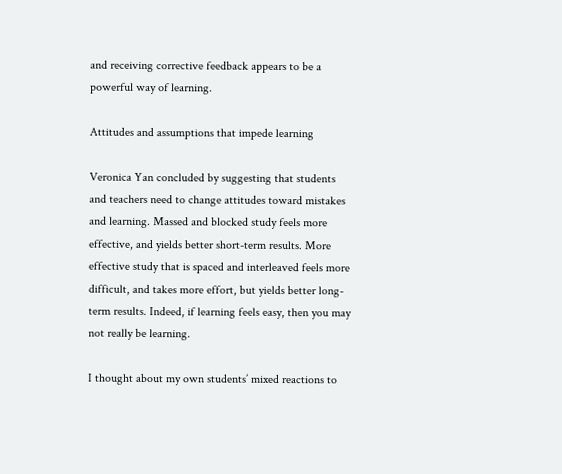and receiving corrective feedback appears to be a powerful way of learning.

Attitudes and assumptions that impede learning

Veronica Yan concluded by suggesting that students and teachers need to change attitudes toward mistakes and learning. Massed and blocked study feels more effective, and yields better short-term results. More effective study that is spaced and interleaved feels more difficult, and takes more effort, but yields better long-term results. Indeed, if learning feels easy, then you may not really be learning.

I thought about my own students’ mixed reactions to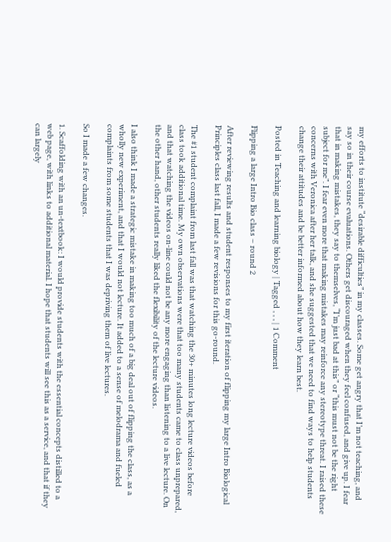my efforts to institute “desirable difficulties” in my classes. Some get angry that I’m not teaching, and say so in their course evaluations. Others get discouraged when they feel confused, and give up. I fear that in making mistakes, they say to themselves, “I’m just bad at this” or “this must not be the right subject for me”. I fear even more that making mistakes may reinforce any stereotype threat. I raised these concerns with Veronica after her talk, and she suggested that we need to find ways to help students change their attitudes and be better informed about how they learn best.

Posted in Teaching and learning biology | Tagged , , , | 1 Comment

Flipping a large Intro Bio class – round 2

After reviewing results and student responses to my first iteration of flipping my large Intro Biological Principles class last fall, I made a few revisions for this go-round.

The #1 student complaint from last fall was that watching the 30+ minutes long lecture videos before class took additional time. My own observations were that too many students came to class unprepared, and that watching the videos on-line could not be any more engaging than listening to a live lecture. On the other hand, other students really liked the flexibility of the lecture videos.

I also think I made a strategic mistake in making too much of a big deal out of flipping the class, as a wholly new experiment, and that I would not lecture. It added to a sense of melodrama and fueled complaints from some students that I was depriving them of live lectures.

So I made a few changes.

1. Scaffolding with an un-textbook: I would provide students with the essential concepts distilled to a web page, with links to additional material. I hope that students will see this as a service, and that if they can largely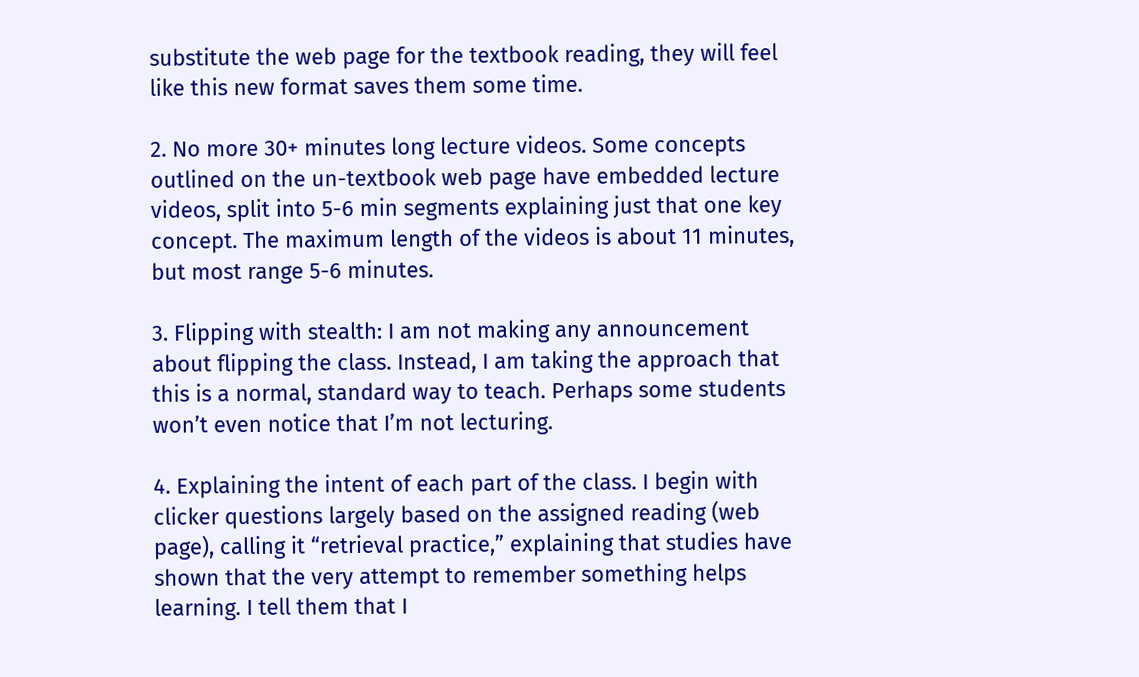substitute the web page for the textbook reading, they will feel like this new format saves them some time.

2. No more 30+ minutes long lecture videos. Some concepts outlined on the un-textbook web page have embedded lecture videos, split into 5-6 min segments explaining just that one key concept. The maximum length of the videos is about 11 minutes, but most range 5-6 minutes.

3. Flipping with stealth: I am not making any announcement about flipping the class. Instead, I am taking the approach that this is a normal, standard way to teach. Perhaps some students won’t even notice that I’m not lecturing.

4. Explaining the intent of each part of the class. I begin with clicker questions largely based on the assigned reading (web page), calling it “retrieval practice,” explaining that studies have shown that the very attempt to remember something helps learning. I tell them that I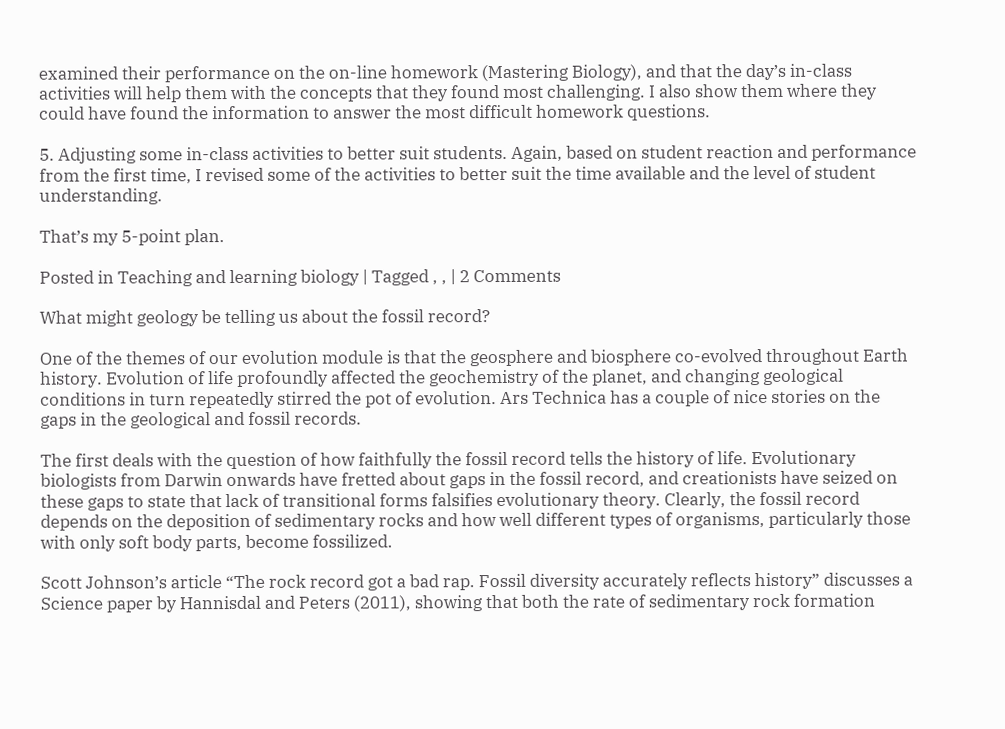examined their performance on the on-line homework (Mastering Biology), and that the day’s in-class activities will help them with the concepts that they found most challenging. I also show them where they could have found the information to answer the most difficult homework questions.

5. Adjusting some in-class activities to better suit students. Again, based on student reaction and performance from the first time, I revised some of the activities to better suit the time available and the level of student understanding.

That’s my 5-point plan.

Posted in Teaching and learning biology | Tagged , , | 2 Comments

What might geology be telling us about the fossil record?

One of the themes of our evolution module is that the geosphere and biosphere co-evolved throughout Earth history. Evolution of life profoundly affected the geochemistry of the planet, and changing geological conditions in turn repeatedly stirred the pot of evolution. Ars Technica has a couple of nice stories on the gaps in the geological and fossil records.

The first deals with the question of how faithfully the fossil record tells the history of life. Evolutionary biologists from Darwin onwards have fretted about gaps in the fossil record, and creationists have seized on these gaps to state that lack of transitional forms falsifies evolutionary theory. Clearly, the fossil record depends on the deposition of sedimentary rocks and how well different types of organisms, particularly those with only soft body parts, become fossilized.

Scott Johnson’s article “The rock record got a bad rap. Fossil diversity accurately reflects history” discusses a Science paper by Hannisdal and Peters (2011), showing that both the rate of sedimentary rock formation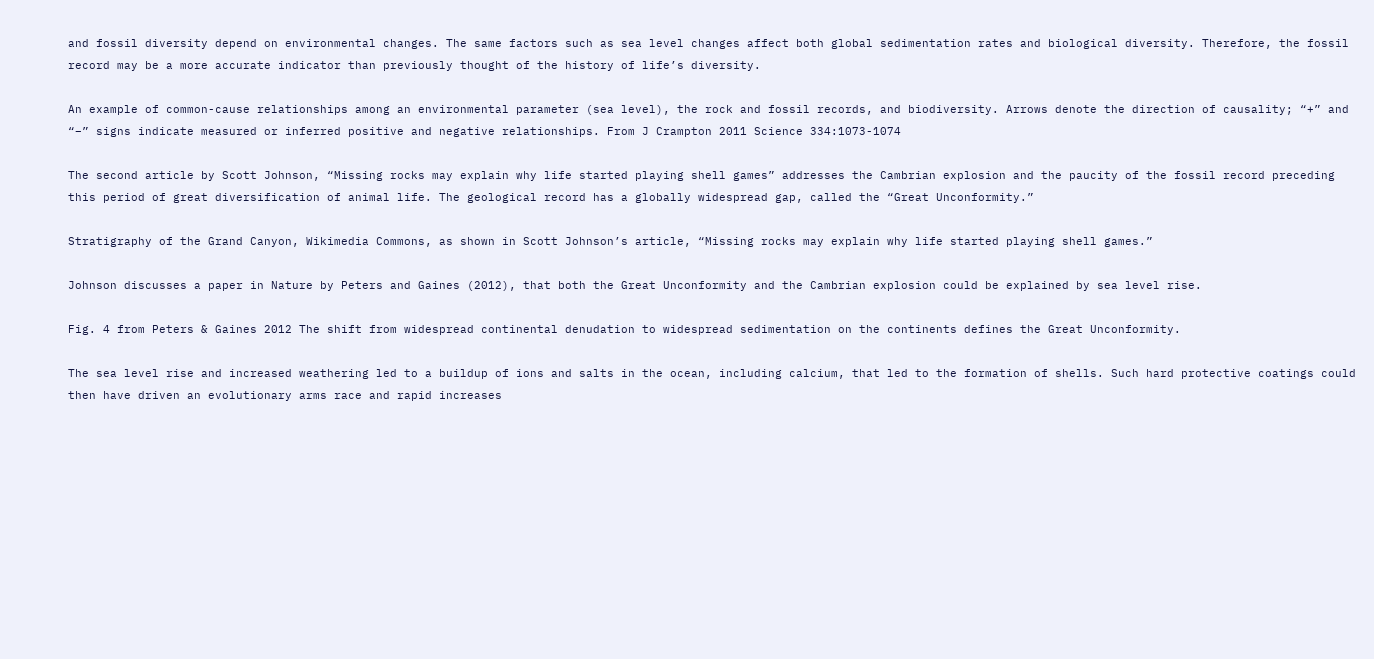and fossil diversity depend on environmental changes. The same factors such as sea level changes affect both global sedimentation rates and biological diversity. Therefore, the fossil record may be a more accurate indicator than previously thought of the history of life’s diversity.

An example of common-cause relationships among an environmental parameter (sea level), the rock and fossil records, and biodiversity. Arrows denote the direction of causality; “+” and “−” signs indicate measured or inferred positive and negative relationships. From J Crampton 2011 Science 334:1073-1074

The second article by Scott Johnson, “Missing rocks may explain why life started playing shell games” addresses the Cambrian explosion and the paucity of the fossil record preceding this period of great diversification of animal life. The geological record has a globally widespread gap, called the “Great Unconformity.”

Stratigraphy of the Grand Canyon, Wikimedia Commons, as shown in Scott Johnson’s article, “Missing rocks may explain why life started playing shell games.”

Johnson discusses a paper in Nature by Peters and Gaines (2012), that both the Great Unconformity and the Cambrian explosion could be explained by sea level rise.

Fig. 4 from Peters & Gaines 2012 The shift from widespread continental denudation to widespread sedimentation on the continents defines the Great Unconformity.

The sea level rise and increased weathering led to a buildup of ions and salts in the ocean, including calcium, that led to the formation of shells. Such hard protective coatings could then have driven an evolutionary arms race and rapid increases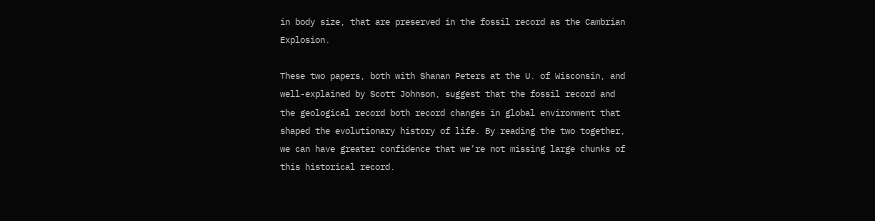in body size, that are preserved in the fossil record as the Cambrian Explosion.

These two papers, both with Shanan Peters at the U. of Wisconsin, and well-explained by Scott Johnson, suggest that the fossil record and the geological record both record changes in global environment that shaped the evolutionary history of life. By reading the two together, we can have greater confidence that we’re not missing large chunks of this historical record.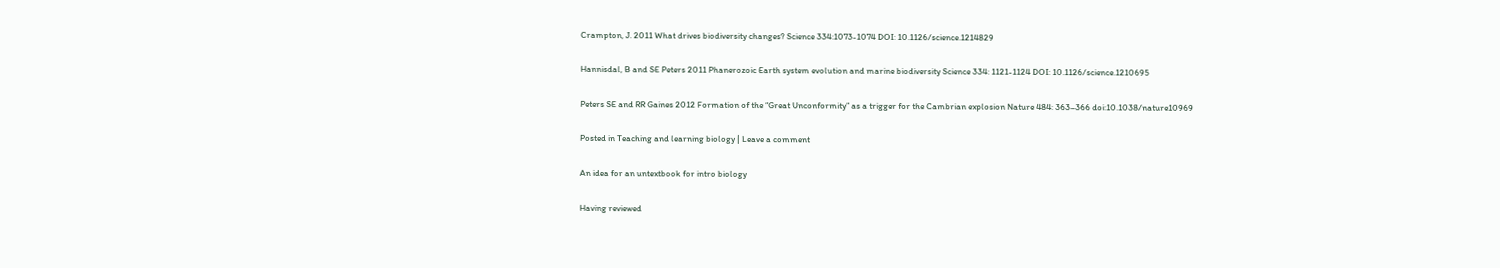Crampton, J. 2011 What drives biodiversity changes? Science 334:1073-1074 DOI: 10.1126/science.1214829

Hannisdal, B and SE Peters 2011 Phanerozoic Earth system evolution and marine biodiversity Science 334: 1121-1124 DOI: 10.1126/science.1210695

Peters SE and RR Gaines 2012 Formation of the “Great Unconformity” as a trigger for the Cambrian explosion Nature 484: 363–366 doi:10.1038/nature10969

Posted in Teaching and learning biology | Leave a comment

An idea for an untextbook for intro biology

Having reviewed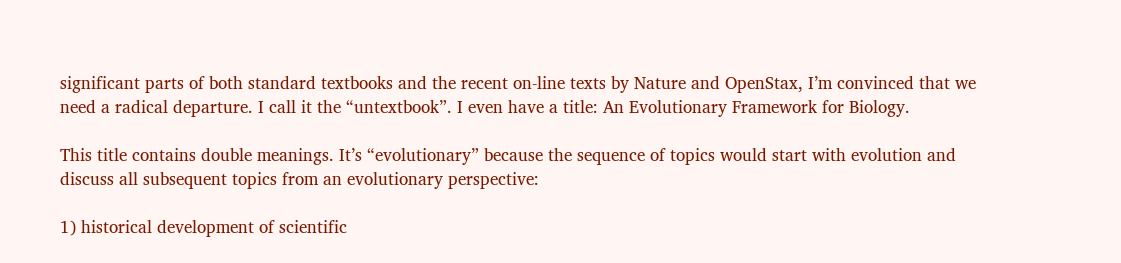significant parts of both standard textbooks and the recent on-line texts by Nature and OpenStax, I’m convinced that we need a radical departure. I call it the “untextbook”. I even have a title: An Evolutionary Framework for Biology.

This title contains double meanings. It’s “evolutionary” because the sequence of topics would start with evolution and discuss all subsequent topics from an evolutionary perspective:

1) historical development of scientific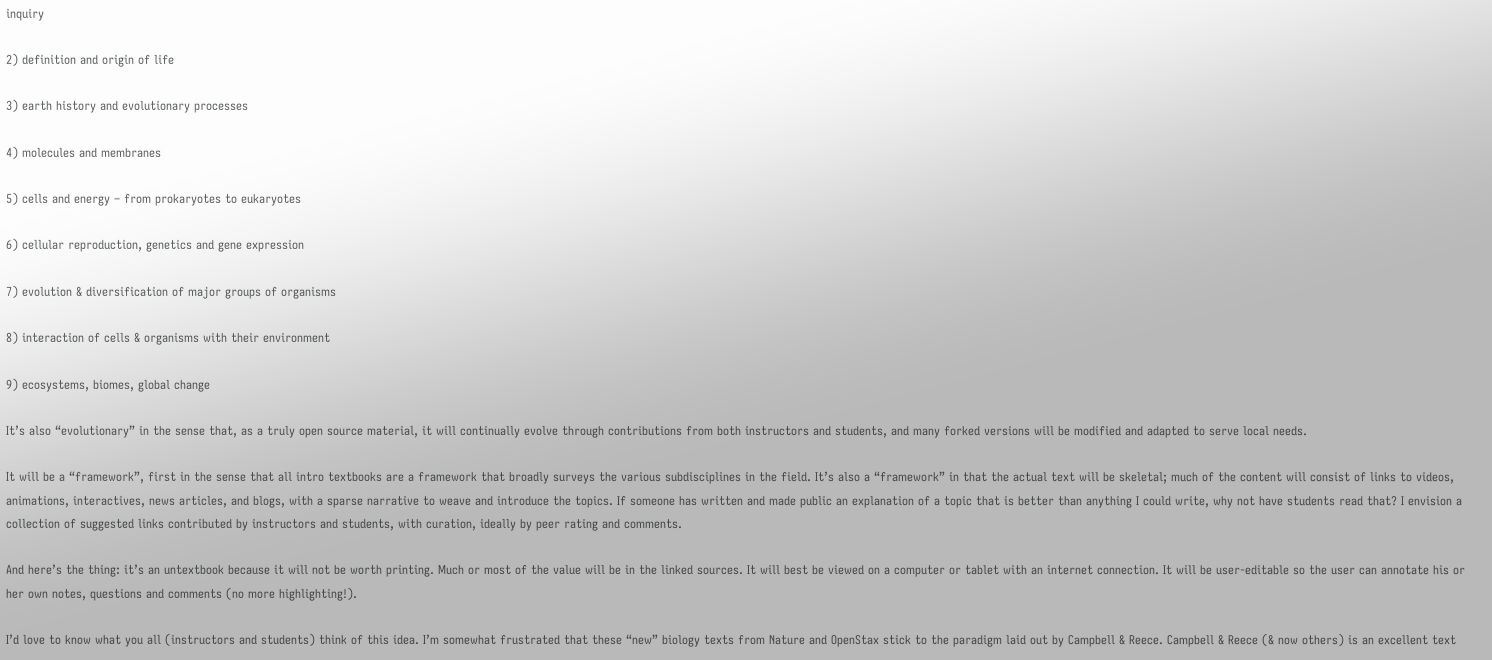inquiry

2) definition and origin of life

3) earth history and evolutionary processes

4) molecules and membranes

5) cells and energy – from prokaryotes to eukaryotes

6) cellular reproduction, genetics and gene expression

7) evolution & diversification of major groups of organisms

8) interaction of cells & organisms with their environment

9) ecosystems, biomes, global change

It’s also “evolutionary” in the sense that, as a truly open source material, it will continually evolve through contributions from both instructors and students, and many forked versions will be modified and adapted to serve local needs.

It will be a “framework”, first in the sense that all intro textbooks are a framework that broadly surveys the various subdisciplines in the field. It’s also a “framework” in that the actual text will be skeletal; much of the content will consist of links to videos, animations, interactives, news articles, and blogs, with a sparse narrative to weave and introduce the topics. If someone has written and made public an explanation of a topic that is better than anything I could write, why not have students read that? I envision a collection of suggested links contributed by instructors and students, with curation, ideally by peer rating and comments.

And here’s the thing: it’s an untextbook because it will not be worth printing. Much or most of the value will be in the linked sources. It will best be viewed on a computer or tablet with an internet connection. It will be user-editable so the user can annotate his or her own notes, questions and comments (no more highlighting!).

I’d love to know what you all (instructors and students) think of this idea. I’m somewhat frustrated that these “new” biology texts from Nature and OpenStax stick to the paradigm laid out by Campbell & Reece. Campbell & Reece (& now others) is an excellent text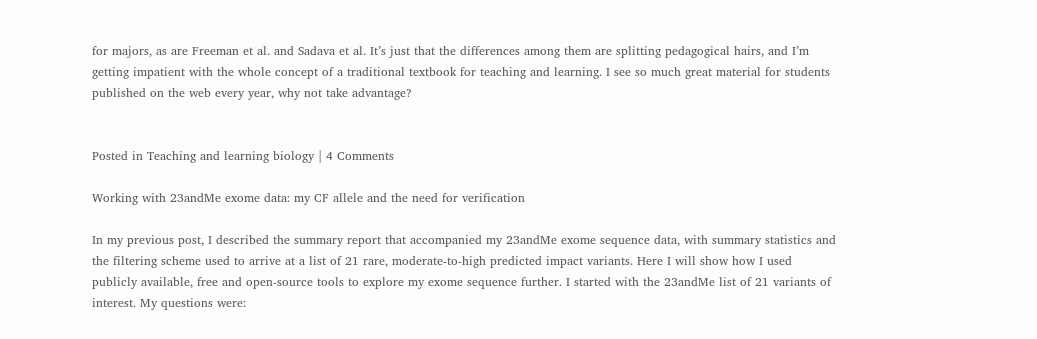for majors, as are Freeman et al. and Sadava et al. It’s just that the differences among them are splitting pedagogical hairs, and I’m getting impatient with the whole concept of a traditional textbook for teaching and learning. I see so much great material for students published on the web every year, why not take advantage?


Posted in Teaching and learning biology | 4 Comments

Working with 23andMe exome data: my CF allele and the need for verification

In my previous post, I described the summary report that accompanied my 23andMe exome sequence data, with summary statistics and the filtering scheme used to arrive at a list of 21 rare, moderate-to-high predicted impact variants. Here I will show how I used publicly available, free and open-source tools to explore my exome sequence further. I started with the 23andMe list of 21 variants of interest. My questions were: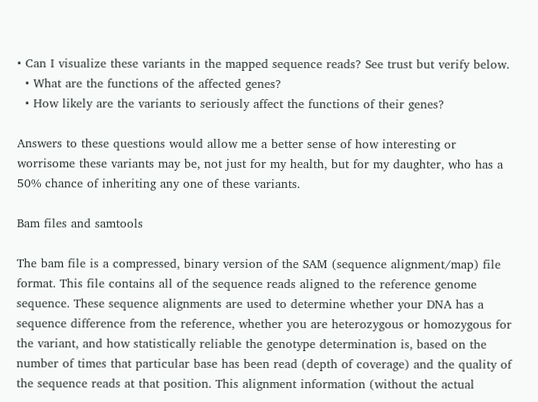• Can I visualize these variants in the mapped sequence reads? See trust but verify below.
  • What are the functions of the affected genes?
  • How likely are the variants to seriously affect the functions of their genes?

Answers to these questions would allow me a better sense of how interesting or worrisome these variants may be, not just for my health, but for my daughter, who has a 50% chance of inheriting any one of these variants.

Bam files and samtools

The bam file is a compressed, binary version of the SAM (sequence alignment/map) file format. This file contains all of the sequence reads aligned to the reference genome sequence. These sequence alignments are used to determine whether your DNA has a sequence difference from the reference, whether you are heterozygous or homozygous for the variant, and how statistically reliable the genotype determination is, based on the number of times that particular base has been read (depth of coverage) and the quality of the sequence reads at that position. This alignment information (without the actual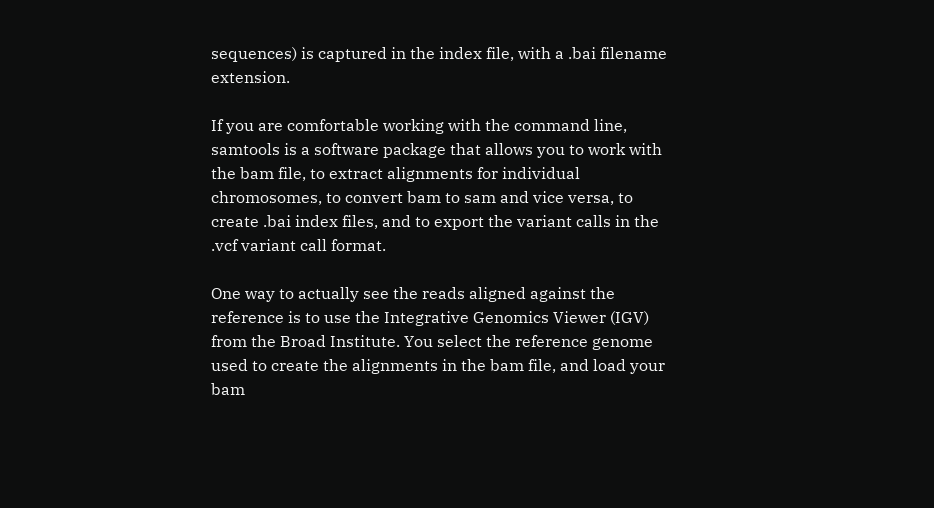sequences) is captured in the index file, with a .bai filename extension.

If you are comfortable working with the command line, samtools is a software package that allows you to work with the bam file, to extract alignments for individual chromosomes, to convert bam to sam and vice versa, to create .bai index files, and to export the variant calls in the .vcf variant call format.

One way to actually see the reads aligned against the reference is to use the Integrative Genomics Viewer (IGV) from the Broad Institute. You select the reference genome used to create the alignments in the bam file, and load your bam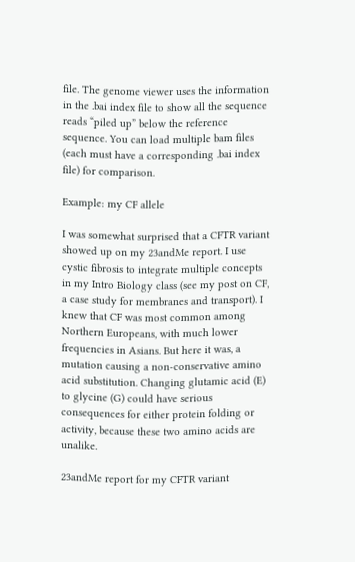file. The genome viewer uses the information in the .bai index file to show all the sequence reads “piled up” below the reference sequence. You can load multiple bam files (each must have a corresponding .bai index file) for comparison.

Example: my CF allele

I was somewhat surprised that a CFTR variant showed up on my 23andMe report. I use cystic fibrosis to integrate multiple concepts in my Intro Biology class (see my post on CF, a case study for membranes and transport). I knew that CF was most common among Northern Europeans, with much lower frequencies in Asians. But here it was, a mutation causing a non-conservative amino acid substitution. Changing glutamic acid (E) to glycine (G) could have serious consequences for either protein folding or activity, because these two amino acids are unalike.

23andMe report for my CFTR variant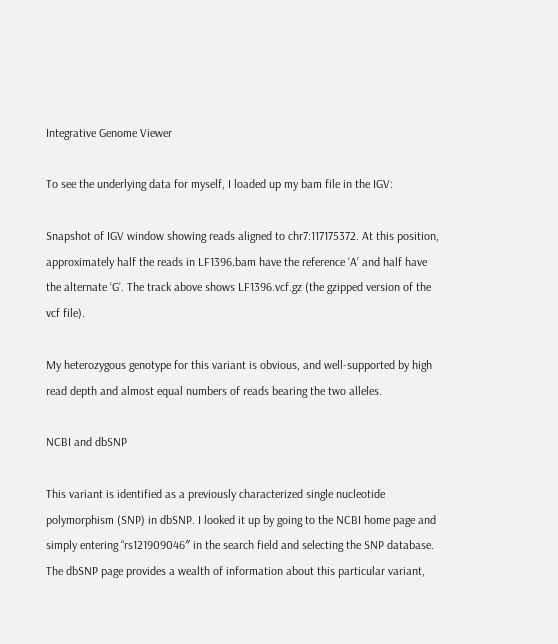Integrative Genome Viewer

To see the underlying data for myself, I loaded up my bam file in the IGV:

Snapshot of IGV window showing reads aligned to chr7:117175372. At this position, approximately half the reads in LF1396.bam have the reference ‘A’ and half have the alternate ‘G’. The track above shows LF1396.vcf.gz (the gzipped version of the vcf file).

My heterozygous genotype for this variant is obvious, and well-supported by high read depth and almost equal numbers of reads bearing the two alleles.

NCBI and dbSNP

This variant is identified as a previously characterized single nucleotide polymorphism (SNP) in dbSNP. I looked it up by going to the NCBI home page and simply entering “rs121909046″ in the search field and selecting the SNP database. The dbSNP page provides a wealth of information about this particular variant,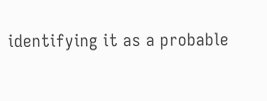identifying it as a probable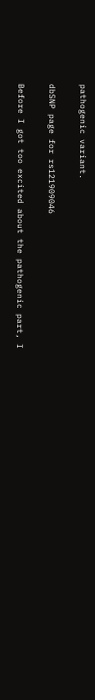pathogenic variant.

dbSNP page for rs121909046

Before I got too excited about the pathogenic part, I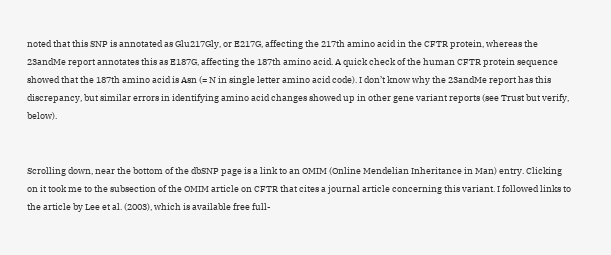noted that this SNP is annotated as Glu217Gly, or E217G, affecting the 217th amino acid in the CFTR protein, whereas the 23andMe report annotates this as E187G, affecting the 187th amino acid. A quick check of the human CFTR protein sequence showed that the 187th amino acid is Asn (= N in single letter amino acid code). I don’t know why the 23andMe report has this discrepancy, but similar errors in identifying amino acid changes showed up in other gene variant reports (see Trust but verify, below).


Scrolling down, near the bottom of the dbSNP page is a link to an OMIM (Online Mendelian Inheritance in Man) entry. Clicking on it took me to the subsection of the OMIM article on CFTR that cites a journal article concerning this variant. I followed links to the article by Lee et al. (2003), which is available free full-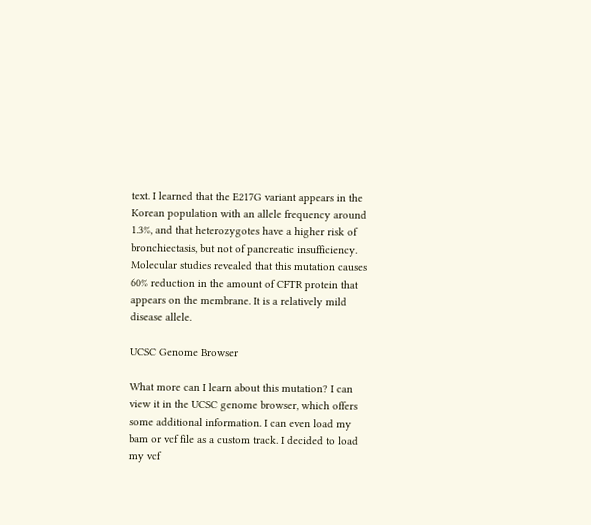text. I learned that the E217G variant appears in the Korean population with an allele frequency around 1.3%, and that heterozygotes have a higher risk of bronchiectasis, but not of pancreatic insufficiency. Molecular studies revealed that this mutation causes 60% reduction in the amount of CFTR protein that appears on the membrane. It is a relatively mild disease allele.

UCSC Genome Browser

What more can I learn about this mutation? I can view it in the UCSC genome browser, which offers some additional information. I can even load my bam or vcf file as a custom track. I decided to load my vcf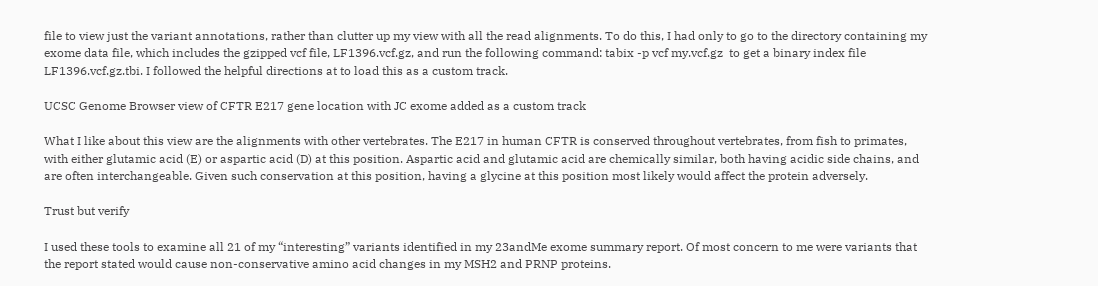file to view just the variant annotations, rather than clutter up my view with all the read alignments. To do this, I had only to go to the directory containing my exome data file, which includes the gzipped vcf file, LF1396.vcf.gz, and run the following command: tabix -p vcf my.vcf.gz  to get a binary index file LF1396.vcf.gz.tbi. I followed the helpful directions at to load this as a custom track.

UCSC Genome Browser view of CFTR E217 gene location with JC exome added as a custom track

What I like about this view are the alignments with other vertebrates. The E217 in human CFTR is conserved throughout vertebrates, from fish to primates, with either glutamic acid (E) or aspartic acid (D) at this position. Aspartic acid and glutamic acid are chemically similar, both having acidic side chains, and are often interchangeable. Given such conservation at this position, having a glycine at this position most likely would affect the protein adversely.

Trust but verify

I used these tools to examine all 21 of my “interesting” variants identified in my 23andMe exome summary report. Of most concern to me were variants that the report stated would cause non-conservative amino acid changes in my MSH2 and PRNP proteins.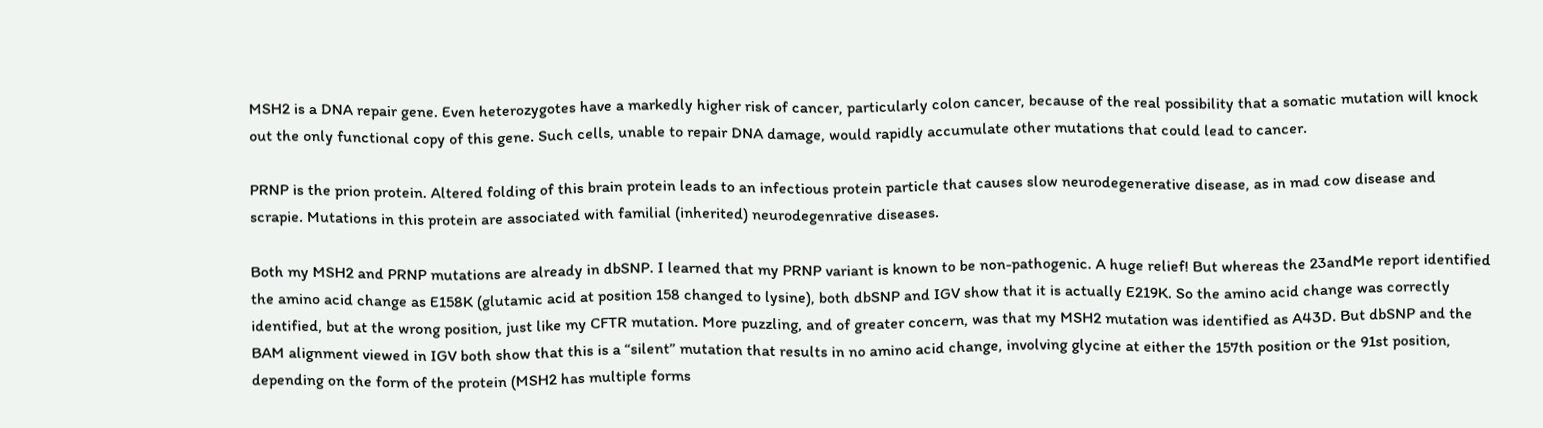MSH2 is a DNA repair gene. Even heterozygotes have a markedly higher risk of cancer, particularly colon cancer, because of the real possibility that a somatic mutation will knock out the only functional copy of this gene. Such cells, unable to repair DNA damage, would rapidly accumulate other mutations that could lead to cancer.

PRNP is the prion protein. Altered folding of this brain protein leads to an infectious protein particle that causes slow neurodegenerative disease, as in mad cow disease and scrapie. Mutations in this protein are associated with familial (inherited) neurodegenrative diseases.

Both my MSH2 and PRNP mutations are already in dbSNP. I learned that my PRNP variant is known to be non-pathogenic. A huge relief! But whereas the 23andMe report identified the amino acid change as E158K (glutamic acid at position 158 changed to lysine), both dbSNP and IGV show that it is actually E219K. So the amino acid change was correctly identified, but at the wrong position, just like my CFTR mutation. More puzzling, and of greater concern, was that my MSH2 mutation was identified as A43D. But dbSNP and the BAM alignment viewed in IGV both show that this is a “silent” mutation that results in no amino acid change, involving glycine at either the 157th position or the 91st position, depending on the form of the protein (MSH2 has multiple forms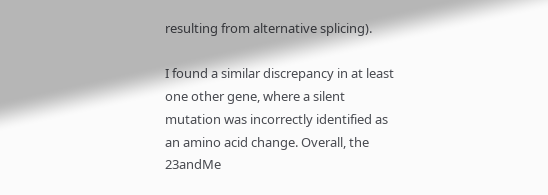resulting from alternative splicing).

I found a similar discrepancy in at least one other gene, where a silent mutation was incorrectly identified as an amino acid change. Overall, the 23andMe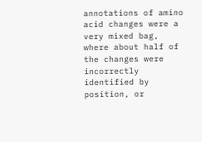annotations of amino acid changes were a very mixed bag, where about half of the changes were incorrectly identified by position, or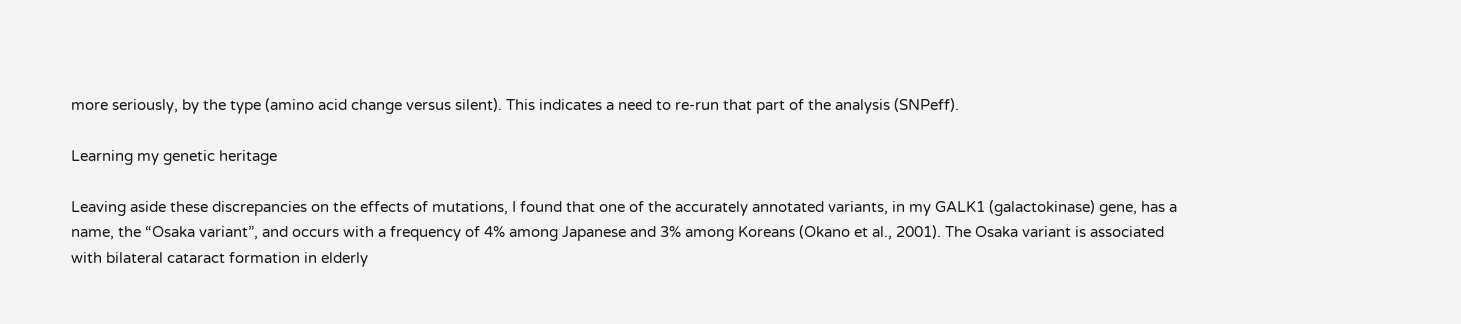more seriously, by the type (amino acid change versus silent). This indicates a need to re-run that part of the analysis (SNPeff).

Learning my genetic heritage

Leaving aside these discrepancies on the effects of mutations, I found that one of the accurately annotated variants, in my GALK1 (galactokinase) gene, has a name, the “Osaka variant”, and occurs with a frequency of 4% among Japanese and 3% among Koreans (Okano et al., 2001). The Osaka variant is associated with bilateral cataract formation in elderly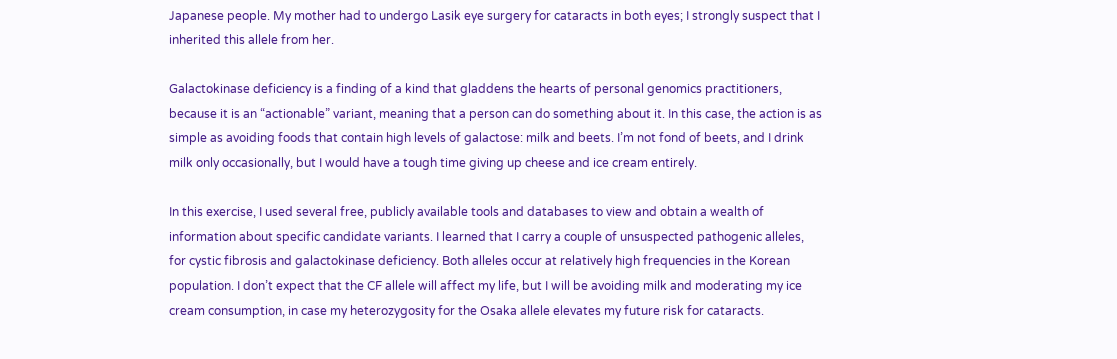Japanese people. My mother had to undergo Lasik eye surgery for cataracts in both eyes; I strongly suspect that I inherited this allele from her.

Galactokinase deficiency is a finding of a kind that gladdens the hearts of personal genomics practitioners, because it is an “actionable” variant, meaning that a person can do something about it. In this case, the action is as simple as avoiding foods that contain high levels of galactose: milk and beets. I’m not fond of beets, and I drink milk only occasionally, but I would have a tough time giving up cheese and ice cream entirely.

In this exercise, I used several free, publicly available tools and databases to view and obtain a wealth of information about specific candidate variants. I learned that I carry a couple of unsuspected pathogenic alleles, for cystic fibrosis and galactokinase deficiency. Both alleles occur at relatively high frequencies in the Korean population. I don’t expect that the CF allele will affect my life, but I will be avoiding milk and moderating my ice cream consumption, in case my heterozygosity for the Osaka allele elevates my future risk for cataracts.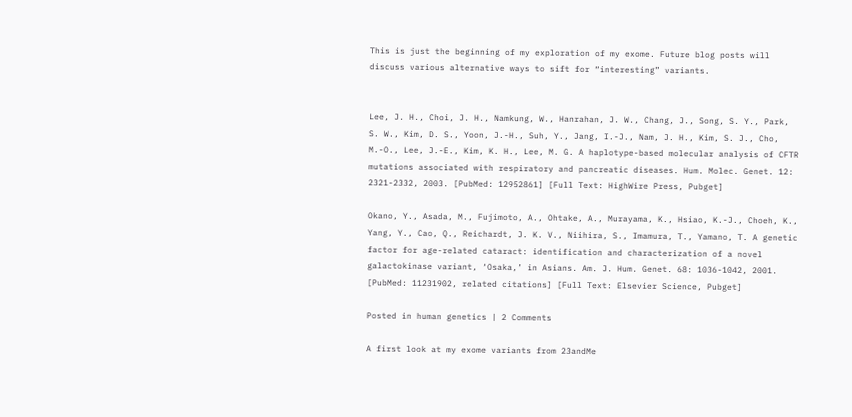This is just the beginning of my exploration of my exome. Future blog posts will discuss various alternative ways to sift for “interesting” variants.


Lee, J. H., Choi, J. H., Namkung, W., Hanrahan, J. W., Chang, J., Song, S. Y., Park, S. W., Kim, D. S., Yoon, J.-H., Suh, Y., Jang, I.-J., Nam, J. H., Kim, S. J., Cho, M.-O., Lee, J.-E., Kim, K. H., Lee, M. G. A haplotype-based molecular analysis of CFTR mutations associated with respiratory and pancreatic diseases. Hum. Molec. Genet. 12: 2321-2332, 2003. [PubMed: 12952861] [Full Text: HighWire Press, Pubget]

Okano, Y., Asada, M., Fujimoto, A., Ohtake, A., Murayama, K., Hsiao, K.-J., Choeh, K., Yang, Y., Cao, Q., Reichardt, J. K. V., Niihira, S., Imamura, T., Yamano, T. A genetic factor for age-related cataract: identification and characterization of a novel galactokinase variant, ‘Osaka,’ in Asians. Am. J. Hum. Genet. 68: 1036-1042, 2001. [PubMed: 11231902, related citations] [Full Text: Elsevier Science, Pubget]

Posted in human genetics | 2 Comments

A first look at my exome variants from 23andMe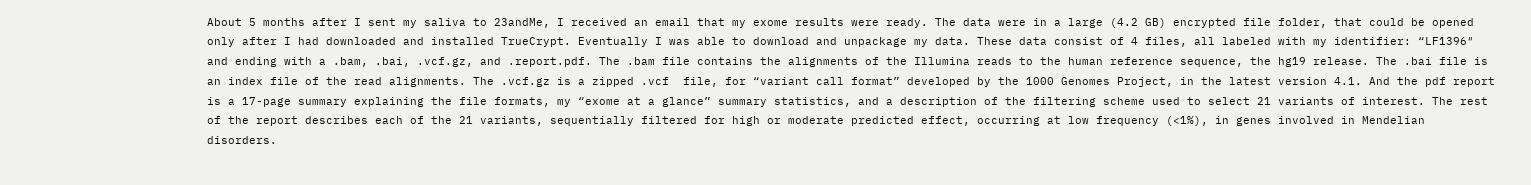About 5 months after I sent my saliva to 23andMe, I received an email that my exome results were ready. The data were in a large (4.2 GB) encrypted file folder, that could be opened only after I had downloaded and installed TrueCrypt. Eventually I was able to download and unpackage my data. These data consist of 4 files, all labeled with my identifier: “LF1396″ and ending with a .bam, .bai, .vcf.gz, and .report.pdf. The .bam file contains the alignments of the Illumina reads to the human reference sequence, the hg19 release. The .bai file is an index file of the read alignments. The .vcf.gz is a zipped .vcf  file, for “variant call format” developed by the 1000 Genomes Project, in the latest version 4.1. And the pdf report is a 17-page summary explaining the file formats, my “exome at a glance” summary statistics, and a description of the filtering scheme used to select 21 variants of interest. The rest of the report describes each of the 21 variants, sequentially filtered for high or moderate predicted effect, occurring at low frequency (<1%), in genes involved in Mendelian disorders.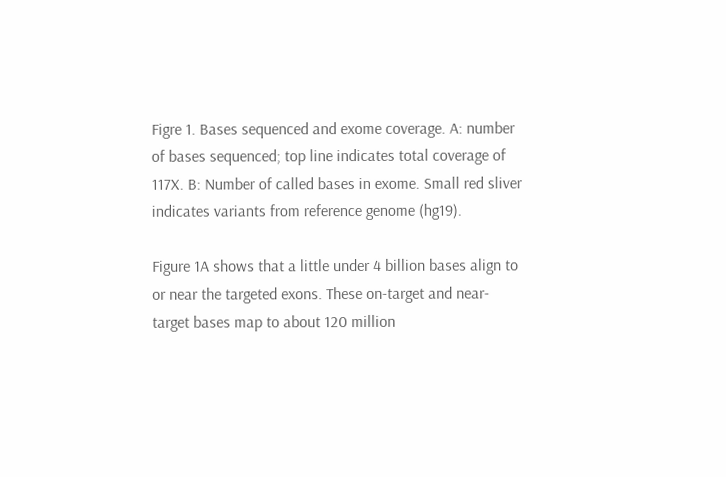Figre 1. Bases sequenced and exome coverage. A: number of bases sequenced; top line indicates total coverage of 117X. B: Number of called bases in exome. Small red sliver indicates variants from reference genome (hg19).

Figure 1A shows that a little under 4 billion bases align to or near the targeted exons. These on-target and near-target bases map to about 120 million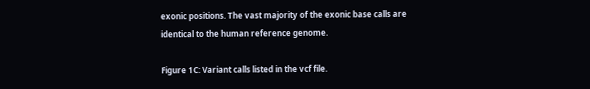exonic positions. The vast majority of the exonic base calls are identical to the human reference genome.

Figure 1C: Variant calls listed in the vcf file.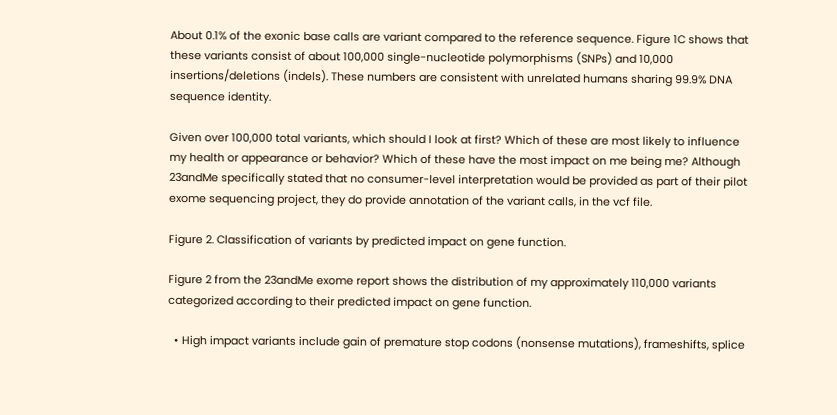About 0.1% of the exonic base calls are variant compared to the reference sequence. Figure 1C shows that these variants consist of about 100,000 single-nucleotide polymorphisms (SNPs) and 10,000 insertions/deletions (indels). These numbers are consistent with unrelated humans sharing 99.9% DNA sequence identity.

Given over 100,000 total variants, which should I look at first? Which of these are most likely to influence my health or appearance or behavior? Which of these have the most impact on me being me? Although 23andMe specifically stated that no consumer-level interpretation would be provided as part of their pilot exome sequencing project, they do provide annotation of the variant calls, in the vcf file.

Figure 2. Classification of variants by predicted impact on gene function.

Figure 2 from the 23andMe exome report shows the distribution of my approximately 110,000 variants categorized according to their predicted impact on gene function.

  • High impact variants include gain of premature stop codons (nonsense mutations), frameshifts, splice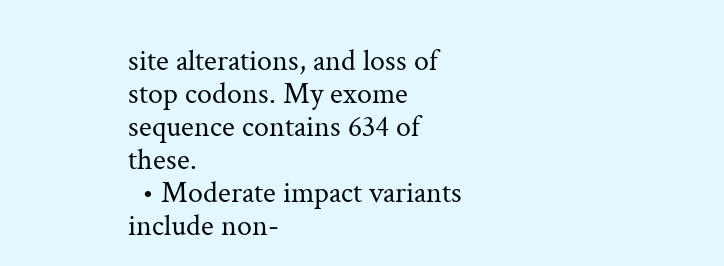site alterations, and loss of stop codons. My exome sequence contains 634 of these.
  • Moderate impact variants include non-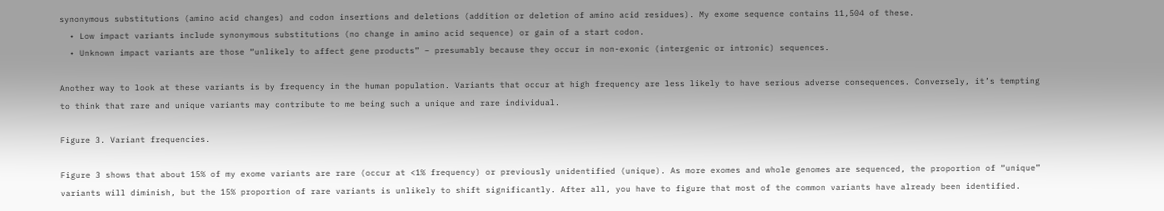synonymous substitutions (amino acid changes) and codon insertions and deletions (addition or deletion of amino acid residues). My exome sequence contains 11,504 of these.
  • Low impact variants include synonymous substitutions (no change in amino acid sequence) or gain of a start codon.
  • Unknown impact variants are those “unlikely to affect gene products” – presumably because they occur in non-exonic (intergenic or intronic) sequences.

Another way to look at these variants is by frequency in the human population. Variants that occur at high frequency are less likely to have serious adverse consequences. Conversely, it’s tempting to think that rare and unique variants may contribute to me being such a unique and rare individual.

Figure 3. Variant frequencies.

Figure 3 shows that about 15% of my exome variants are rare (occur at <1% frequency) or previously unidentified (unique). As more exomes and whole genomes are sequenced, the proportion of “unique” variants will diminish, but the 15% proportion of rare variants is unlikely to shift significantly. After all, you have to figure that most of the common variants have already been identified.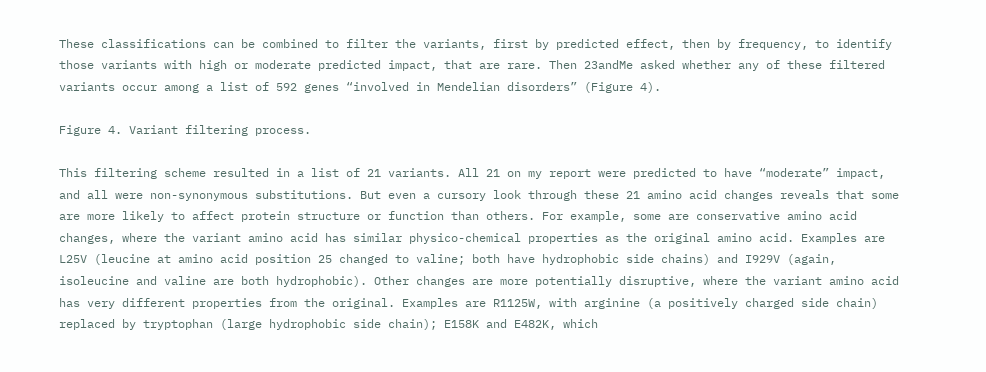These classifications can be combined to filter the variants, first by predicted effect, then by frequency, to identify those variants with high or moderate predicted impact, that are rare. Then 23andMe asked whether any of these filtered variants occur among a list of 592 genes “involved in Mendelian disorders” (Figure 4).

Figure 4. Variant filtering process.

This filtering scheme resulted in a list of 21 variants. All 21 on my report were predicted to have “moderate” impact, and all were non-synonymous substitutions. But even a cursory look through these 21 amino acid changes reveals that some are more likely to affect protein structure or function than others. For example, some are conservative amino acid changes, where the variant amino acid has similar physico-chemical properties as the original amino acid. Examples are L25V (leucine at amino acid position 25 changed to valine; both have hydrophobic side chains) and I929V (again, isoleucine and valine are both hydrophobic). Other changes are more potentially disruptive, where the variant amino acid has very different properties from the original. Examples are R1125W, with arginine (a positively charged side chain) replaced by tryptophan (large hydrophobic side chain); E158K and E482K, which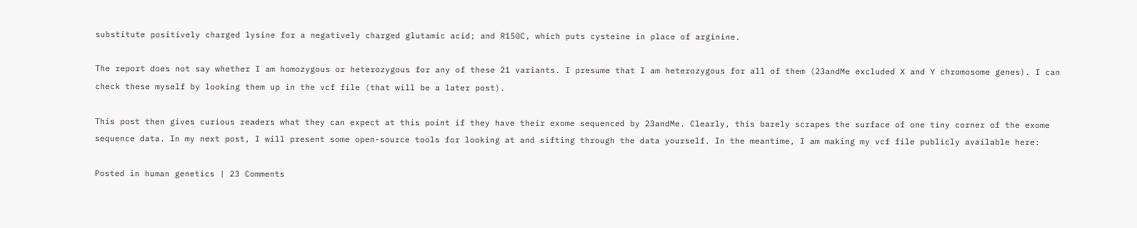substitute positively charged lysine for a negatively charged glutamic acid; and R150C, which puts cysteine in place of arginine.

The report does not say whether I am homozygous or heterozygous for any of these 21 variants. I presume that I am heterozygous for all of them (23andMe excluded X and Y chromosome genes). I can check these myself by looking them up in the vcf file (that will be a later post).

This post then gives curious readers what they can expect at this point if they have their exome sequenced by 23andMe. Clearly, this barely scrapes the surface of one tiny corner of the exome sequence data. In my next post, I will present some open-source tools for looking at and sifting through the data yourself. In the meantime, I am making my vcf file publicly available here:

Posted in human genetics | 23 Comments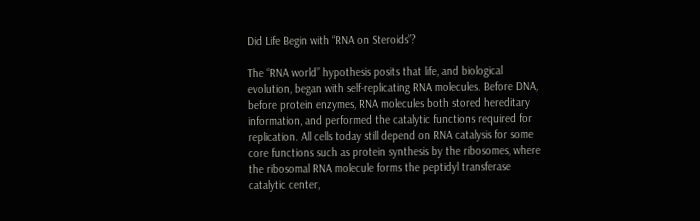Did Life Begin with “RNA on Steroids”?

The “RNA world” hypothesis posits that life, and biological evolution, began with self-replicating RNA molecules. Before DNA, before protein enzymes, RNA molecules both stored hereditary information, and performed the catalytic functions required for replication. All cells today still depend on RNA catalysis for some core functions such as protein synthesis by the ribosomes, where the ribosomal RNA molecule forms the peptidyl transferase catalytic center,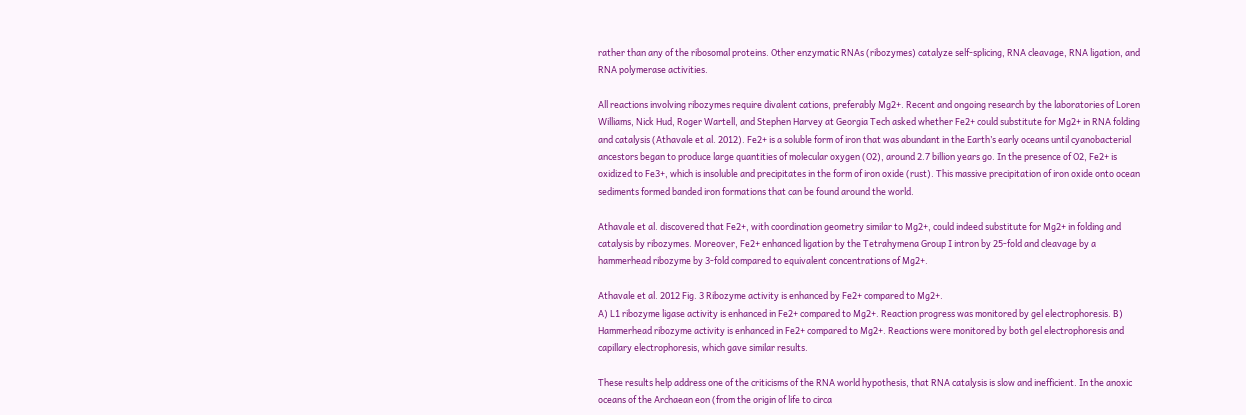rather than any of the ribosomal proteins. Other enzymatic RNAs (ribozymes) catalyze self-splicing, RNA cleavage, RNA ligation, and RNA polymerase activities.

All reactions involving ribozymes require divalent cations, preferably Mg2+. Recent and ongoing research by the laboratories of Loren Williams, Nick Hud, Roger Wartell, and Stephen Harvey at Georgia Tech asked whether Fe2+ could substitute for Mg2+ in RNA folding and catalysis (Athavale et al. 2012). Fe2+ is a soluble form of iron that was abundant in the Earth’s early oceans until cyanobacterial ancestors began to produce large quantities of molecular oxygen (O2), around 2.7 billion years go. In the presence of O2, Fe2+ is oxidized to Fe3+, which is insoluble and precipitates in the form of iron oxide (rust). This massive precipitation of iron oxide onto ocean sediments formed banded iron formations that can be found around the world.

Athavale et al. discovered that Fe2+, with coordination geometry similar to Mg2+, could indeed substitute for Mg2+ in folding and catalysis by ribozymes. Moreover, Fe2+ enhanced ligation by the Tetrahymena Group I intron by 25-fold and cleavage by a hammerhead ribozyme by 3-fold compared to equivalent concentrations of Mg2+.

Athavale et al. 2012 Fig. 3 Ribozyme activity is enhanced by Fe2+ compared to Mg2+.
A) L1 ribozyme ligase activity is enhanced in Fe2+ compared to Mg2+. Reaction progress was monitored by gel electrophoresis. B) Hammerhead ribozyme activity is enhanced in Fe2+ compared to Mg2+. Reactions were monitored by both gel electrophoresis and capillary electrophoresis, which gave similar results.

These results help address one of the criticisms of the RNA world hypothesis, that RNA catalysis is slow and inefficient. In the anoxic oceans of the Archaean eon (from the origin of life to circa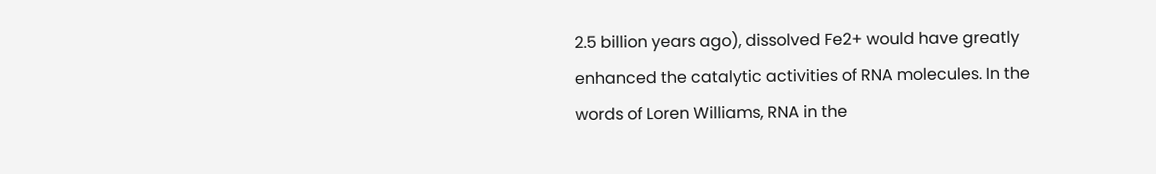2.5 billion years ago), dissolved Fe2+ would have greatly enhanced the catalytic activities of RNA molecules. In the words of Loren Williams, RNA in the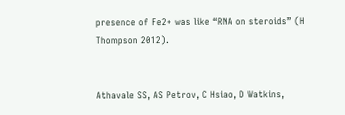presence of Fe2+ was like “RNA on steroids” (H Thompson 2012).


Athavale SS, AS Petrov, C Hsiao, D Watkins,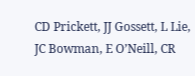CD Prickett, JJ Gossett, L Lie, JC Bowman, E O’Neill, CR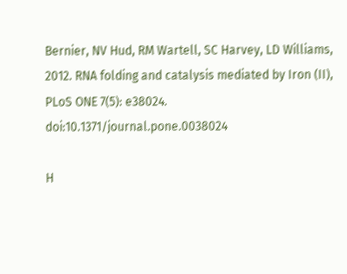Bernier, NV Hud, RM Wartell, SC Harvey, LD Williams, 2012. RNA folding and catalysis mediated by Iron (II), PLoS ONE 7(5): e38024. doi:10.1371/journal.pone.0038024

H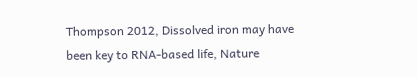Thompson 2012, Dissolved iron may have been key to RNA-based life, Nature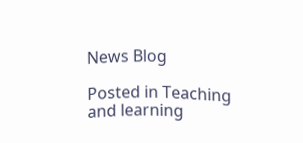News Blog

Posted in Teaching and learning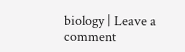biology | Leave a comment